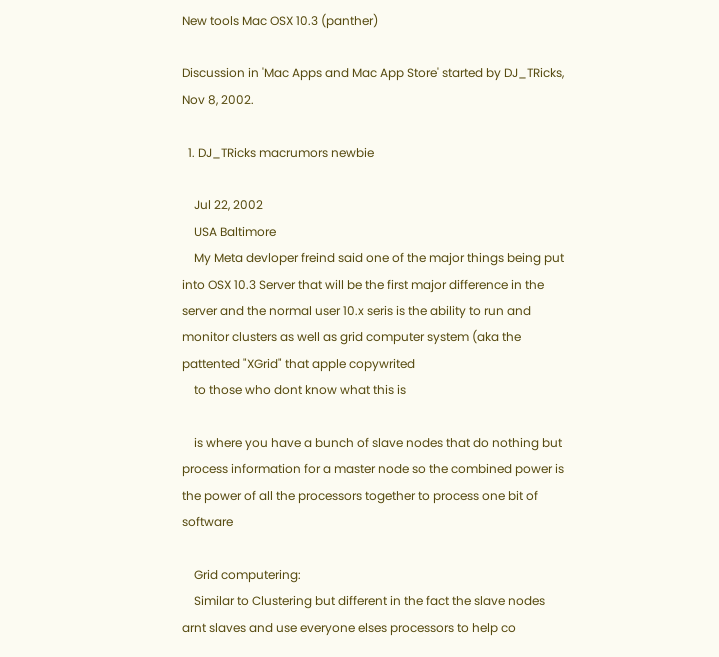New tools Mac OSX 10.3 (panther)

Discussion in 'Mac Apps and Mac App Store' started by DJ_TRicks, Nov 8, 2002.

  1. DJ_TRicks macrumors newbie

    Jul 22, 2002
    USA Baltimore
    My Meta devloper freind said one of the major things being put into OSX 10.3 Server that will be the first major difference in the server and the normal user 10.x seris is the ability to run and monitor clusters as well as grid computer system (aka the pattented "XGrid" that apple copywrited
    to those who dont know what this is

    is where you have a bunch of slave nodes that do nothing but process information for a master node so the combined power is the power of all the processors together to process one bit of software

    Grid computering:
    Similar to Clustering but different in the fact the slave nodes arnt slaves and use everyone elses processors to help co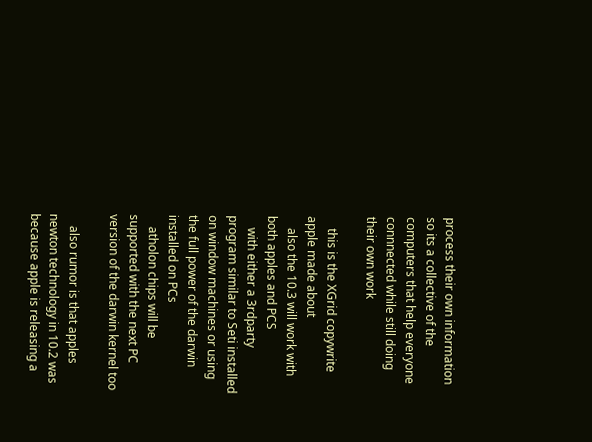process their own information so its a collective of the computers that help everyone connnected while still doing their own work

    this is the XGrid copywrite apple made about
    also the 10.3 will work with both apples and PCS
    with either a 3rdparty program similar to Seti installed on window machines or using the full power of the darwin installed on PCs
    atholon chips will be supported with the next PC version of the darwin kernel too

    also rumor is that apples newton technology in 10.2 was because apple is releasing a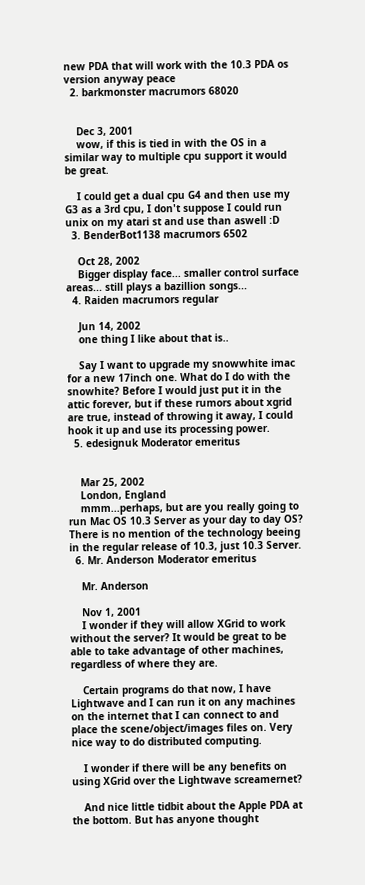new PDA that will work with the 10.3 PDA os version anyway peace
  2. barkmonster macrumors 68020


    Dec 3, 2001
    wow, if this is tied in with the OS in a similar way to multiple cpu support it would be great.

    I could get a dual cpu G4 and then use my G3 as a 3rd cpu, I don't suppose I could run unix on my atari st and use than aswell :D
  3. BenderBot1138 macrumors 6502

    Oct 28, 2002
    Bigger display face... smaller control surface areas... still plays a bazillion songs...
  4. Raiden macrumors regular

    Jun 14, 2002
    one thing I like about that is..

    Say I want to upgrade my snowwhite imac for a new 17inch one. What do I do with the snowhite? Before I would just put it in the attic forever, but if these rumors about xgrid are true, instead of throwing it away, I could hook it up and use its processing power.
  5. edesignuk Moderator emeritus


    Mar 25, 2002
    London, England
    mmm...perhaps, but are you really going to run Mac OS 10.3 Server as your day to day OS? There is no mention of the technology beeing in the regular release of 10.3, just 10.3 Server.
  6. Mr. Anderson Moderator emeritus

    Mr. Anderson

    Nov 1, 2001
    I wonder if they will allow XGrid to work without the server? It would be great to be able to take advantage of other machines, regardless of where they are.

    Certain programs do that now, I have Lightwave and I can run it on any machines on the internet that I can connect to and place the scene/object/images files on. Very nice way to do distributed computing.

    I wonder if there will be any benefits on using XGrid over the Lightwave screamernet?

    And nice little tidbit about the Apple PDA at the bottom. But has anyone thought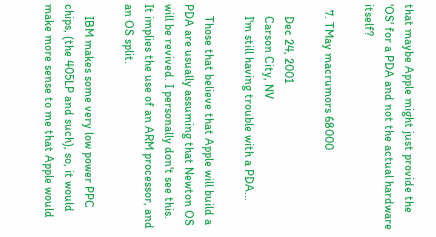that maybe Apple might just provide the 'OS' for a PDA and not the actual hardware itself?

  7. TMay macrumors 68000

    Dec 24, 2001
    Carson City, NV
    I'm still having trouble with a PDA...

    Those that believe that Apple will build a PDA are usually assuming that Newton OS will be revived. I personally don't see this. It implies the use of an ARM processor, and an OS split.

    IBM makes some very low power PPC chips, (the 405LP and such), so, it would make more sense to me that Apple would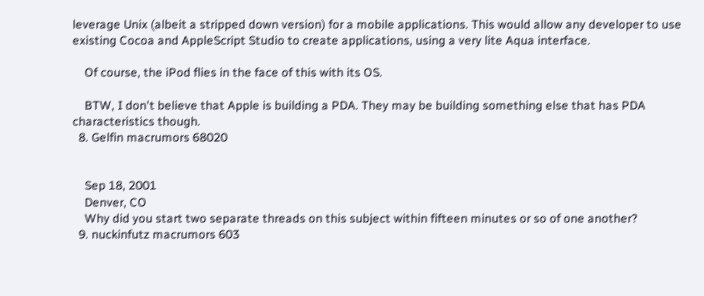leverage Unix (albeit a stripped down version) for a mobile applications. This would allow any developer to use existing Cocoa and AppleScript Studio to create applications, using a very lite Aqua interface.

    Of course, the iPod flies in the face of this with its OS.

    BTW, I don't believe that Apple is building a PDA. They may be building something else that has PDA characteristics though.
  8. Gelfin macrumors 68020


    Sep 18, 2001
    Denver, CO
    Why did you start two separate threads on this subject within fifteen minutes or so of one another?
  9. nuckinfutz macrumors 603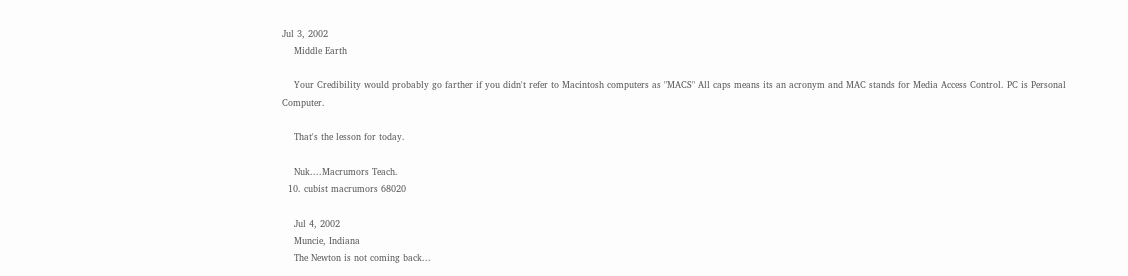Jul 3, 2002
    Middle Earth

    Your Credibility would probably go farther if you didn't refer to Macintosh computers as "MACS" All caps means its an acronym and MAC stands for Media Access Control. PC is Personal Computer.

    That's the lesson for today.

    Nuk....Macrumors Teach.
  10. cubist macrumors 68020

    Jul 4, 2002
    Muncie, Indiana
    The Newton is not coming back...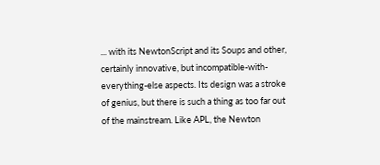... with its NewtonScript and its Soups and other, certainly innovative, but incompatible-with-everything-else aspects. Its design was a stroke of genius, but there is such a thing as too far out of the mainstream. Like APL, the Newton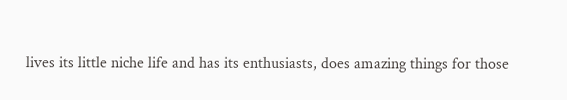lives its little niche life and has its enthusiasts, does amazing things for those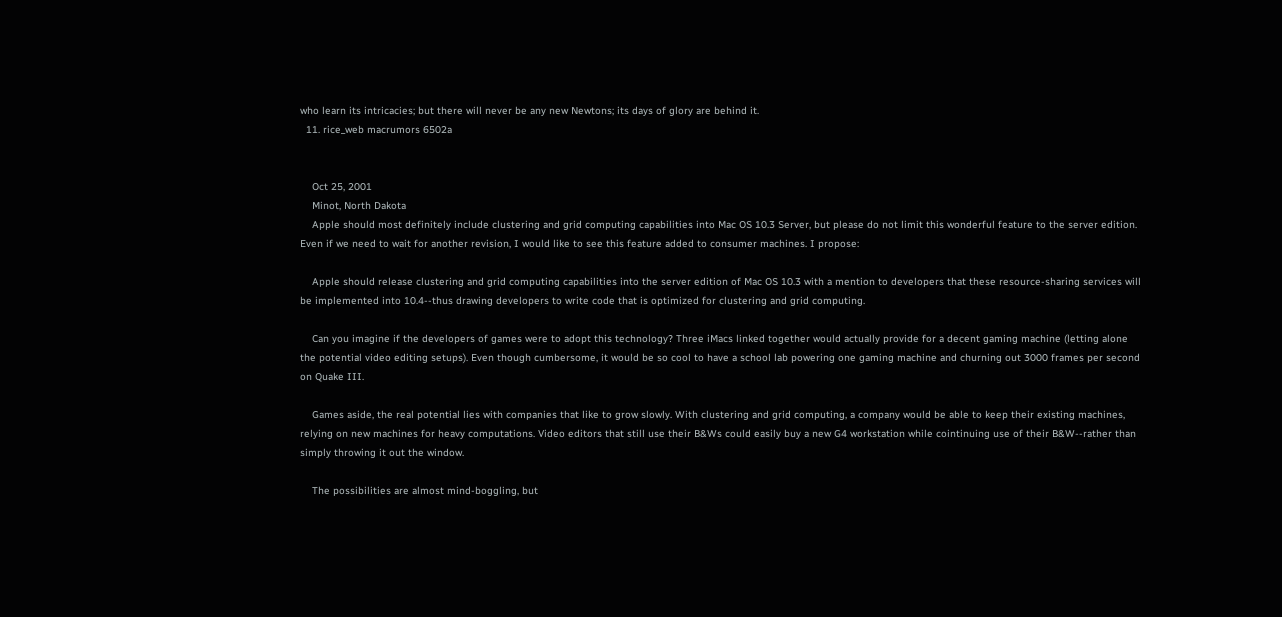who learn its intricacies; but there will never be any new Newtons; its days of glory are behind it.
  11. rice_web macrumors 6502a


    Oct 25, 2001
    Minot, North Dakota
    Apple should most definitely include clustering and grid computing capabilities into Mac OS 10.3 Server, but please do not limit this wonderful feature to the server edition. Even if we need to wait for another revision, I would like to see this feature added to consumer machines. I propose:

    Apple should release clustering and grid computing capabilities into the server edition of Mac OS 10.3 with a mention to developers that these resource-sharing services will be implemented into 10.4--thus drawing developers to write code that is optimized for clustering and grid computing.

    Can you imagine if the developers of games were to adopt this technology? Three iMacs linked together would actually provide for a decent gaming machine (letting alone the potential video editing setups). Even though cumbersome, it would be so cool to have a school lab powering one gaming machine and churning out 3000 frames per second on Quake III.

    Games aside, the real potential lies with companies that like to grow slowly. With clustering and grid computing, a company would be able to keep their existing machines, relying on new machines for heavy computations. Video editors that still use their B&Ws could easily buy a new G4 workstation while cointinuing use of their B&W--rather than simply throwing it out the window.

    The possibilities are almost mind-boggling, but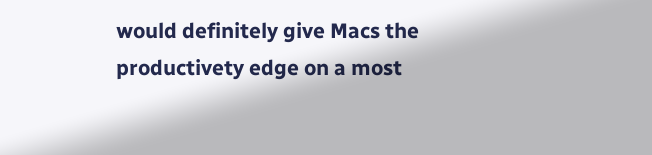would definitely give Macs the productivety edge on a most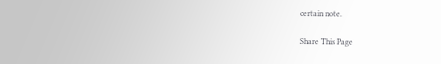certain note.

Share This Page